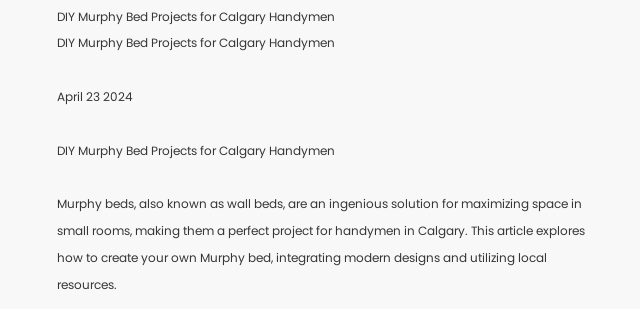DIY Murphy Bed Projects for Calgary Handymen
DIY Murphy Bed Projects for Calgary Handymen

April 23 2024

DIY Murphy Bed Projects for Calgary Handymen

Murphy beds, also known as wall beds, are an ingenious solution for maximizing space in small rooms, making them a perfect project for handymen in Calgary. This article explores how to create your own Murphy bed, integrating modern designs and utilizing local resources.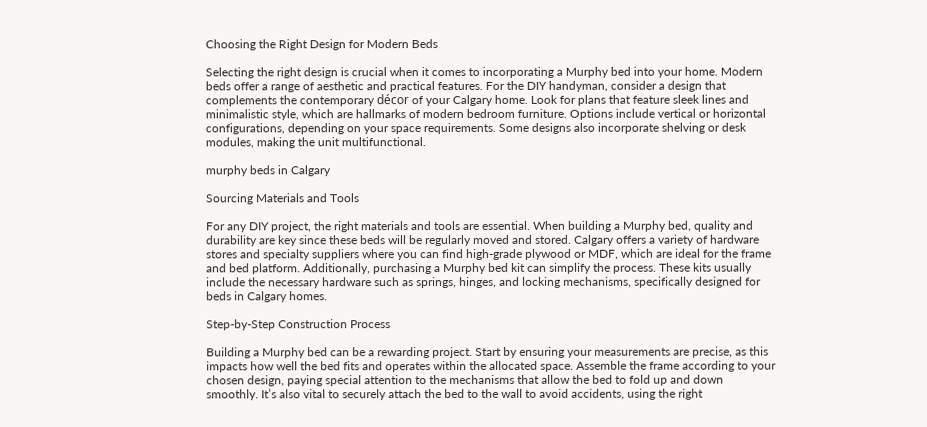Choosing the Right Design for Modern Beds

Selecting the right design is crucial when it comes to incorporating a Murphy bed into your home. Modern beds offer a range of aesthetic and practical features. For the DIY handyman, consider a design that complements the contemporary décor of your Calgary home. Look for plans that feature sleek lines and minimalistic style, which are hallmarks of modern bedroom furniture. Options include vertical or horizontal configurations, depending on your space requirements. Some designs also incorporate shelving or desk modules, making the unit multifunctional.

murphy beds in Calgary

Sourcing Materials and Tools

For any DIY project, the right materials and tools are essential. When building a Murphy bed, quality and durability are key since these beds will be regularly moved and stored. Calgary offers a variety of hardware stores and specialty suppliers where you can find high-grade plywood or MDF, which are ideal for the frame and bed platform. Additionally, purchasing a Murphy bed kit can simplify the process. These kits usually include the necessary hardware such as springs, hinges, and locking mechanisms, specifically designed for beds in Calgary homes.

Step-by-Step Construction Process

Building a Murphy bed can be a rewarding project. Start by ensuring your measurements are precise, as this impacts how well the bed fits and operates within the allocated space. Assemble the frame according to your chosen design, paying special attention to the mechanisms that allow the bed to fold up and down smoothly. It’s also vital to securely attach the bed to the wall to avoid accidents, using the right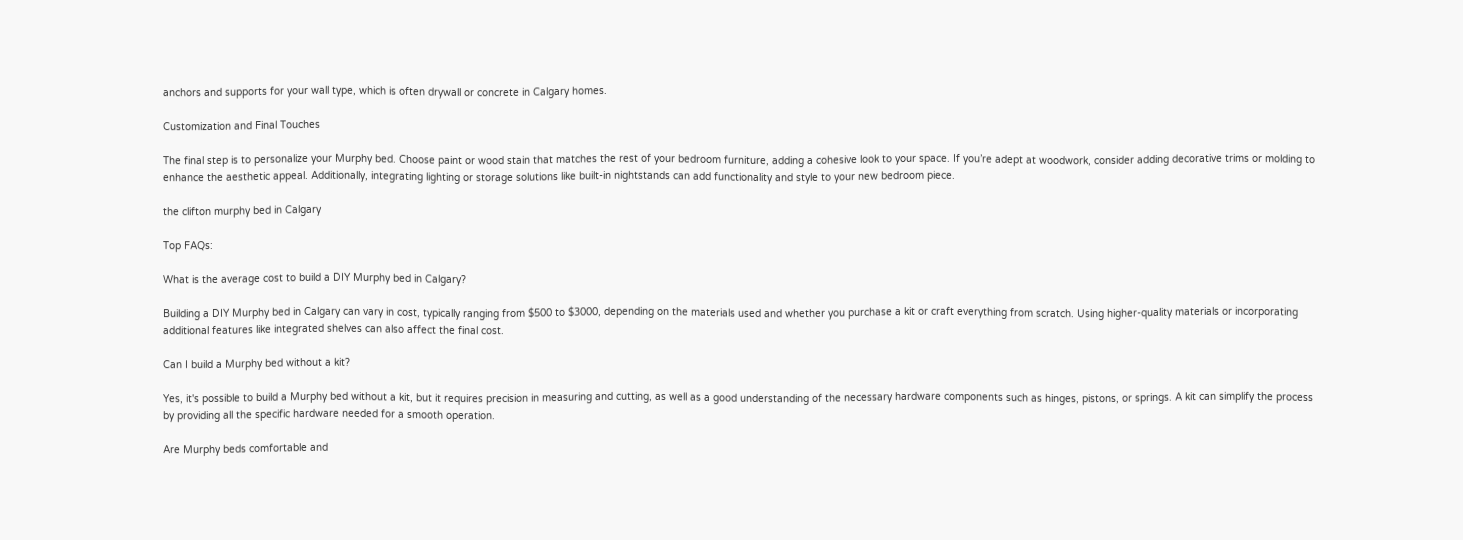anchors and supports for your wall type, which is often drywall or concrete in Calgary homes.

Customization and Final Touches

The final step is to personalize your Murphy bed. Choose paint or wood stain that matches the rest of your bedroom furniture, adding a cohesive look to your space. If you’re adept at woodwork, consider adding decorative trims or molding to enhance the aesthetic appeal. Additionally, integrating lighting or storage solutions like built-in nightstands can add functionality and style to your new bedroom piece.

the clifton murphy bed in Calgary

Top FAQs:

What is the average cost to build a DIY Murphy bed in Calgary?

Building a DIY Murphy bed in Calgary can vary in cost, typically ranging from $500 to $3000, depending on the materials used and whether you purchase a kit or craft everything from scratch. Using higher-quality materials or incorporating additional features like integrated shelves can also affect the final cost.

Can I build a Murphy bed without a kit?

Yes, it's possible to build a Murphy bed without a kit, but it requires precision in measuring and cutting, as well as a good understanding of the necessary hardware components such as hinges, pistons, or springs. A kit can simplify the process by providing all the specific hardware needed for a smooth operation.

Are Murphy beds comfortable and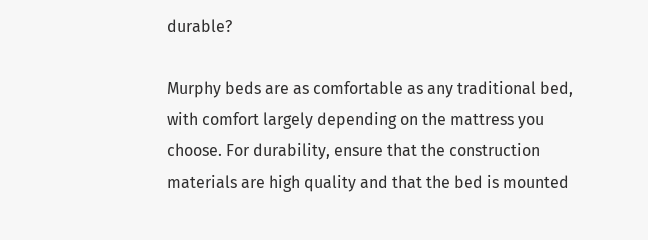durable?

Murphy beds are as comfortable as any traditional bed, with comfort largely depending on the mattress you choose. For durability, ensure that the construction materials are high quality and that the bed is mounted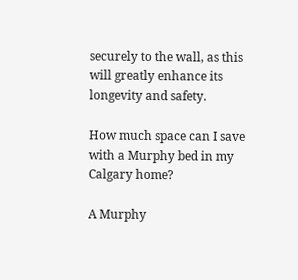securely to the wall, as this will greatly enhance its longevity and safety.

How much space can I save with a Murphy bed in my Calgary home?

A Murphy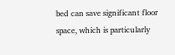bed can save significant floor space, which is particularly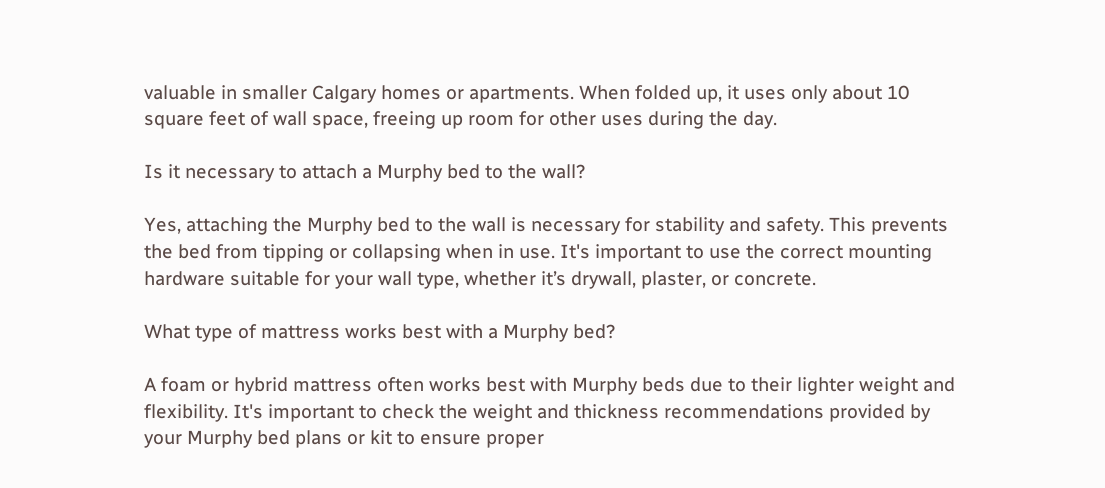valuable in smaller Calgary homes or apartments. When folded up, it uses only about 10 square feet of wall space, freeing up room for other uses during the day.

Is it necessary to attach a Murphy bed to the wall?

Yes, attaching the Murphy bed to the wall is necessary for stability and safety. This prevents the bed from tipping or collapsing when in use. It's important to use the correct mounting hardware suitable for your wall type, whether it’s drywall, plaster, or concrete.

What type of mattress works best with a Murphy bed?

A foam or hybrid mattress often works best with Murphy beds due to their lighter weight and flexibility. It's important to check the weight and thickness recommendations provided by your Murphy bed plans or kit to ensure proper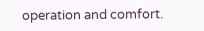operation and comfort.